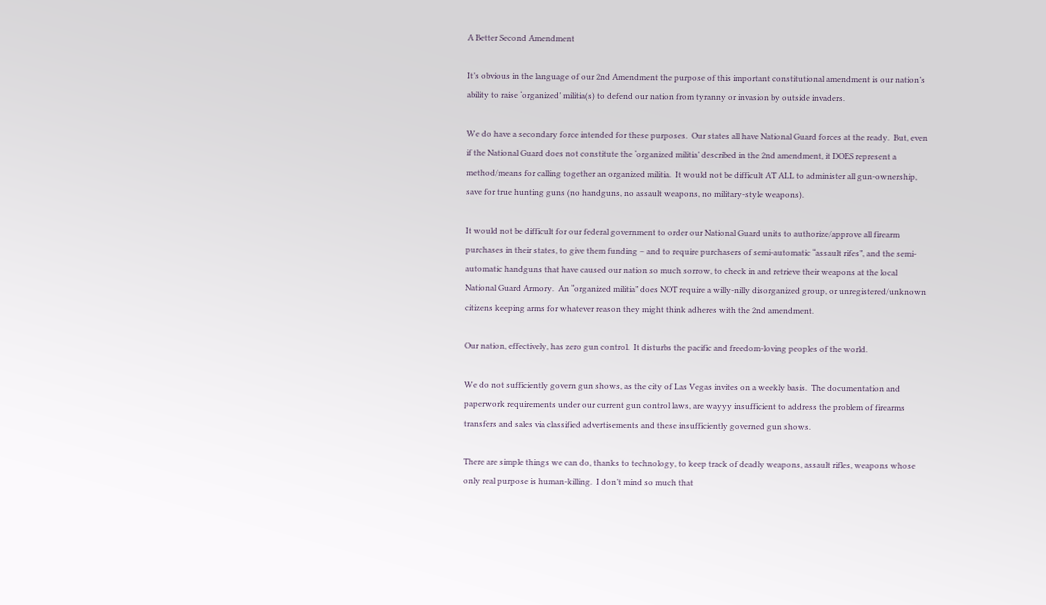A Better Second Amendment

It’s obvious in the language of our 2nd Amendment the purpose of this important constitutional amendment is our nation’s ability to raise ‘organized’ militia(s) to defend our nation from tyranny or invasion by outside invaders.

We do have a secondary force intended for these purposes.  Our states all have National Guard forces at the ready.  But, even if the National Guard does not constitute the ‘organized militia’ described in the 2nd amendment, it DOES represent a method/means for calling together an organized militia.  It would not be difficult AT ALL to administer all gun-ownership, save for true hunting guns (no handguns, no assault weapons, no military-style weapons).

It would not be difficult for our federal government to order our National Guard units to authorize/approve all firearm purchases in their states, to give them funding – and to require purchasers of semi-automatic “assault rifes”, and the semi-automatic handguns that have caused our nation so much sorrow, to check in and retrieve their weapons at the local National Guard Armory.  An “organized militia” does NOT require a willy-nilly disorganized group, or unregistered/unknown citizens keeping arms for whatever reason they might think adheres with the 2nd amendment.

Our nation, effectively, has zero gun control.  It disturbs the pacific and freedom-loving peoples of the world.

We do not sufficiently govern gun shows, as the city of Las Vegas invites on a weekly basis.  The documentation and paperwork requirements under our current gun control laws, are wayyy insufficient to address the problem of firearms transfers and sales via classified advertisements and these insufficiently governed gun shows.

There are simple things we can do, thanks to technology, to keep track of deadly weapons, assault rifles, weapons whose only real purpose is human-killing.  I don’t mind so much that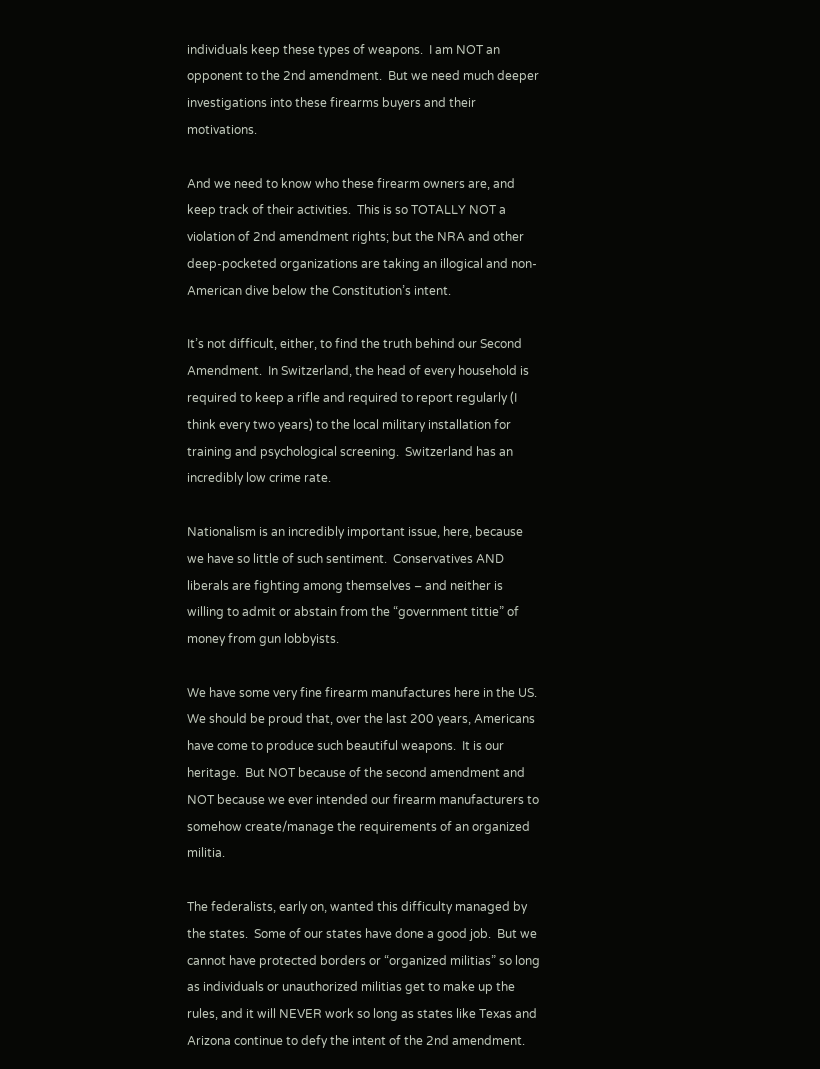individuals keep these types of weapons.  I am NOT an opponent to the 2nd amendment.  But we need much deeper investigations into these firearms buyers and their motivations.

And we need to know who these firearm owners are, and keep track of their activities.  This is so TOTALLY NOT a violation of 2nd amendment rights; but the NRA and other deep-pocketed organizations are taking an illogical and non-American dive below the Constitution’s intent.

It’s not difficult, either, to find the truth behind our Second Amendment.  In Switzerland, the head of every household is required to keep a rifle and required to report regularly (I think every two years) to the local military installation for training and psychological screening.  Switzerland has an incredibly low crime rate.

Nationalism is an incredibly important issue, here, because we have so little of such sentiment.  Conservatives AND liberals are fighting among themselves – and neither is willing to admit or abstain from the “government tittie” of money from gun lobbyists.

We have some very fine firearm manufactures here in the US.  We should be proud that, over the last 200 years, Americans have come to produce such beautiful weapons.  It is our heritage.  But NOT because of the second amendment and NOT because we ever intended our firearm manufacturers to somehow create/manage the requirements of an organized militia.

The federalists, early on, wanted this difficulty managed by the states.  Some of our states have done a good job.  But we cannot have protected borders or “organized militias” so long as individuals or unauthorized militias get to make up the rules, and it will NEVER work so long as states like Texas and Arizona continue to defy the intent of the 2nd amendment.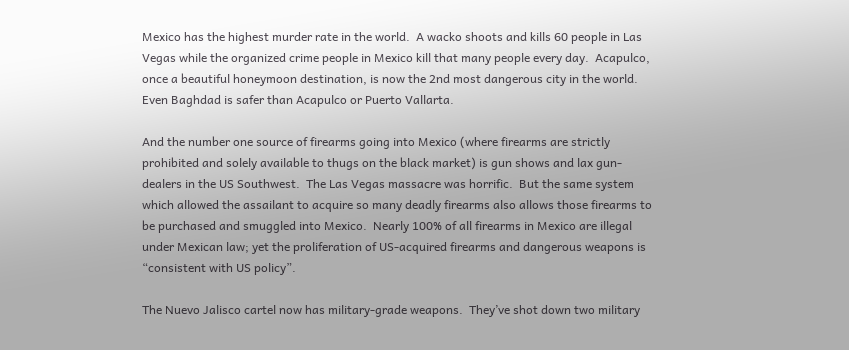Mexico has the highest murder rate in the world.  A wacko shoots and kills 60 people in Las Vegas while the organized crime people in Mexico kill that many people every day.  Acapulco, once a beautiful honeymoon destination, is now the 2nd most dangerous city in the world. Even Baghdad is safer than Acapulco or Puerto Vallarta.

And the number one source of firearms going into Mexico (where firearms are strictly prohibited and solely available to thugs on the black market) is gun shows and lax gun-dealers in the US Southwest.  The Las Vegas massacre was horrific.  But the same system which allowed the assailant to acquire so many deadly firearms also allows those firearms to be purchased and smuggled into Mexico.  Nearly 100% of all firearms in Mexico are illegal under Mexican law; yet the proliferation of US-acquired firearms and dangerous weapons is “consistent with US policy”.

The Nuevo Jalisco cartel now has military-grade weapons.  They’ve shot down two military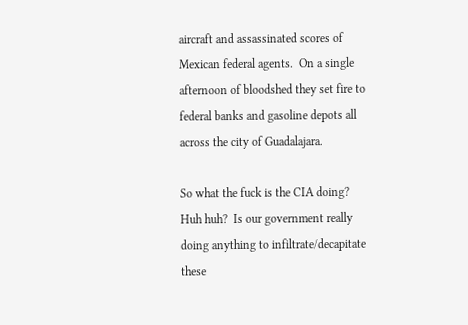aircraft and assassinated scores of Mexican federal agents.  On a single afternoon of bloodshed they set fire to federal banks and gasoline depots all across the city of Guadalajara.

So what the fuck is the CIA doing?  Huh huh?  Is our government really doing anything to infiltrate/decapitate these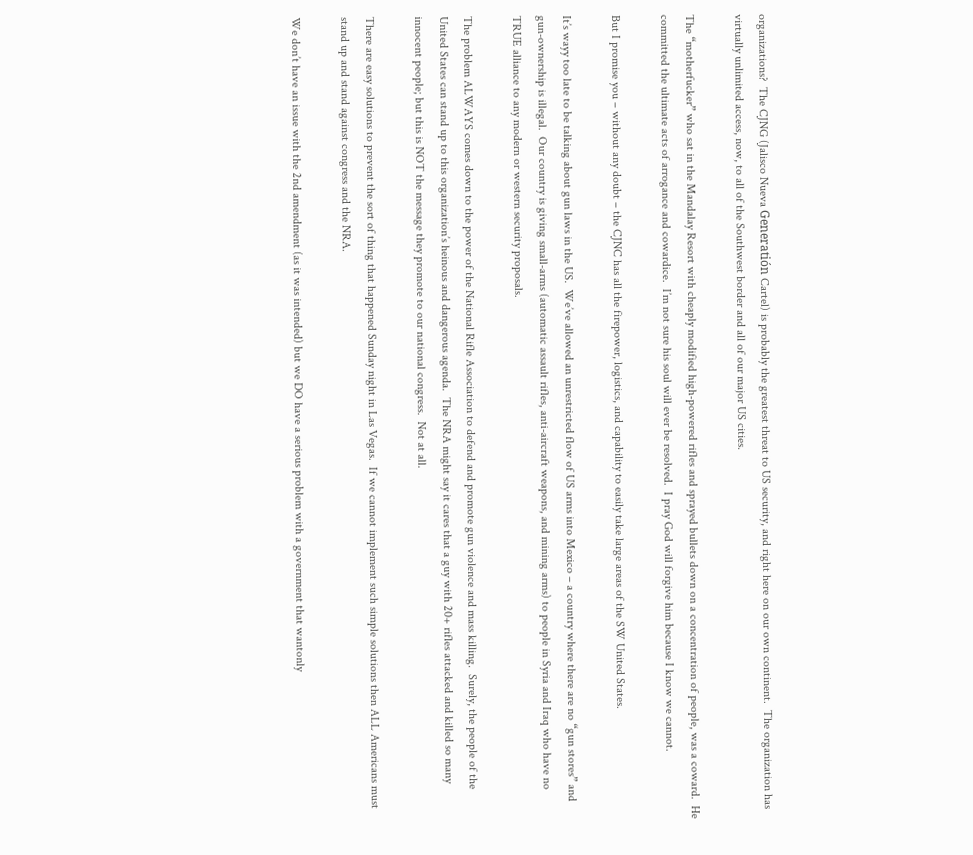organizations?  The CJNG (Jalisco Nueva Generatión Cartel) is probably the greatest threat to US security, and right here on our own continent.  The organization has virtually unlimited access, now, to all of the Southwest border and all of our major US cities.

The “motherfucker” who sat in the Mandalay Resort with cheaply modified high-powered rifles and sprayed bullets down on a concentration of people, was a coward.  He committed the ultimate acts of arrogance and cowardice.  I’m not sure his soul will ever be resolved.  I pray God will forgive him because I know we cannot.

But I promise you – without any doubt – the CJNC has all the firepower, logistics, and capability to easily take large areas of the SW United States.

It’s wayy too late to be talking about gun laws in the US.  We’ve allowed an unrestricted flow of US arms into Mexico – a country where there are no “gun stores” and gun-ownership is illegal.  Our country is giving small-arms (automatic assault rifles, anti-aircraft weapons, and mining arms) to people in Syria and Iraq who have no TRUE alliance to any modern or western security proposals.

The problem ALWAYS comes down to the power of the National Rifle Association to defend and promote gun violence and mass killing.  Surely, the people of the United States can stand up to this organization’s heinous and dangerous agenda.  The NRA might say it cares that a guy with 20+ rifles attacked and killed so many innocent people; but this is NOT the message they promote to our national congress.  Not at all.

There are easy solutions to prevent the sort of thing that happened Sunday night in Las Vegas.  If we cannot implement such simple solutions then ALL Americans must stand up and stand against congress and the NRA.

We don’t have an issue with the 2nd amendment (as it was intended) but we DO have a serious problem with a government that wantonly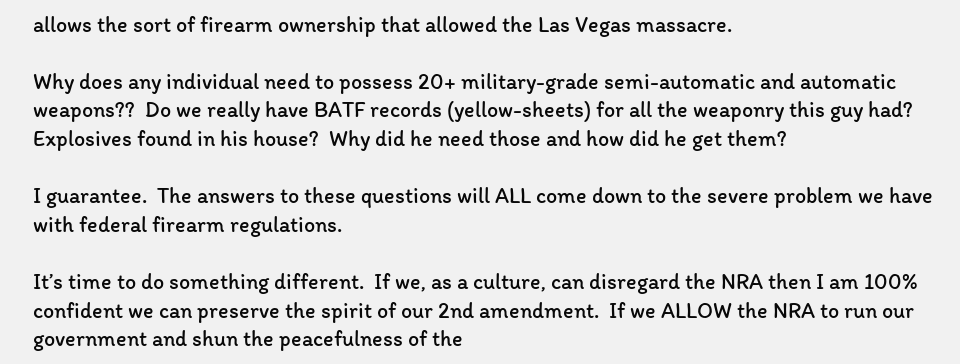allows the sort of firearm ownership that allowed the Las Vegas massacre.

Why does any individual need to possess 20+ military-grade semi-automatic and automatic weapons??  Do we really have BATF records (yellow-sheets) for all the weaponry this guy had?  Explosives found in his house?  Why did he need those and how did he get them?

I guarantee.  The answers to these questions will ALL come down to the severe problem we have with federal firearm regulations.

It’s time to do something different.  If we, as a culture, can disregard the NRA then I am 100% confident we can preserve the spirit of our 2nd amendment.  If we ALLOW the NRA to run our government and shun the peacefulness of the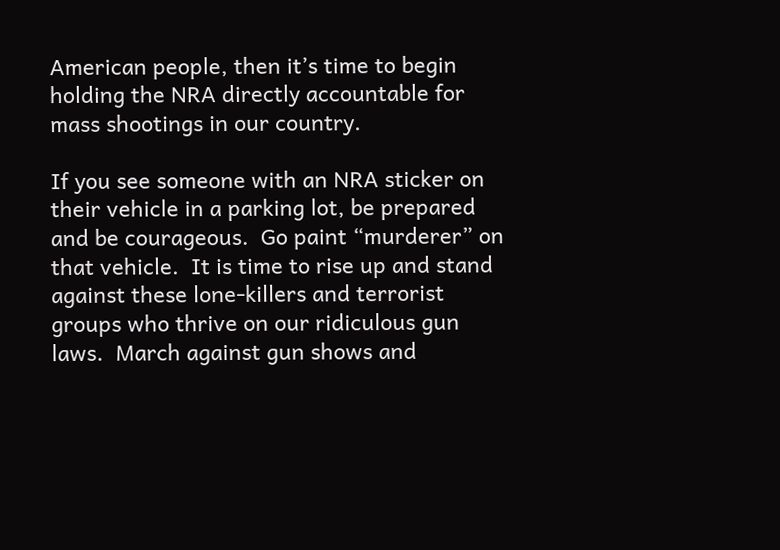American people, then it’s time to begin holding the NRA directly accountable for mass shootings in our country.

If you see someone with an NRA sticker on their vehicle in a parking lot, be prepared and be courageous.  Go paint “murderer” on that vehicle.  It is time to rise up and stand against these lone-killers and terrorist groups who thrive on our ridiculous gun laws.  March against gun shows and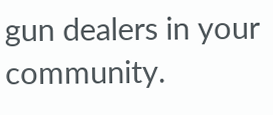gun dealers in your community.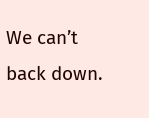We can’t back down.